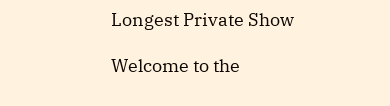Longest Private Show

Welcome to the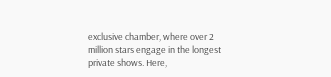exclusive chamber, where over 2 million stars engage in the longest private shows. Here,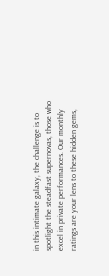in this intimate galaxy, the challenge is to spotlight the steadfast supernovas, those who excel in private performances. Our monthly ratings are your lens to these hidden gems,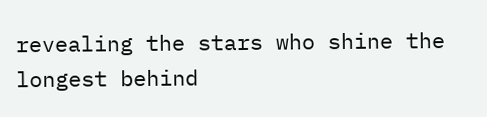revealing the stars who shine the longest behind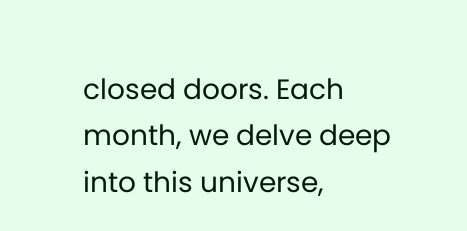closed doors. Each month, we delve deep into this universe,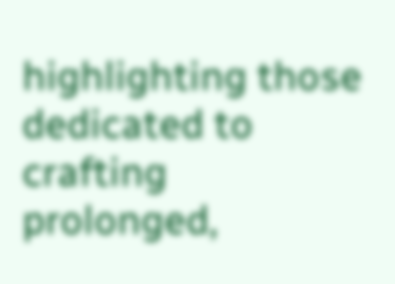highlighting those dedicated to crafting prolonged,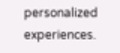personalized experiences.